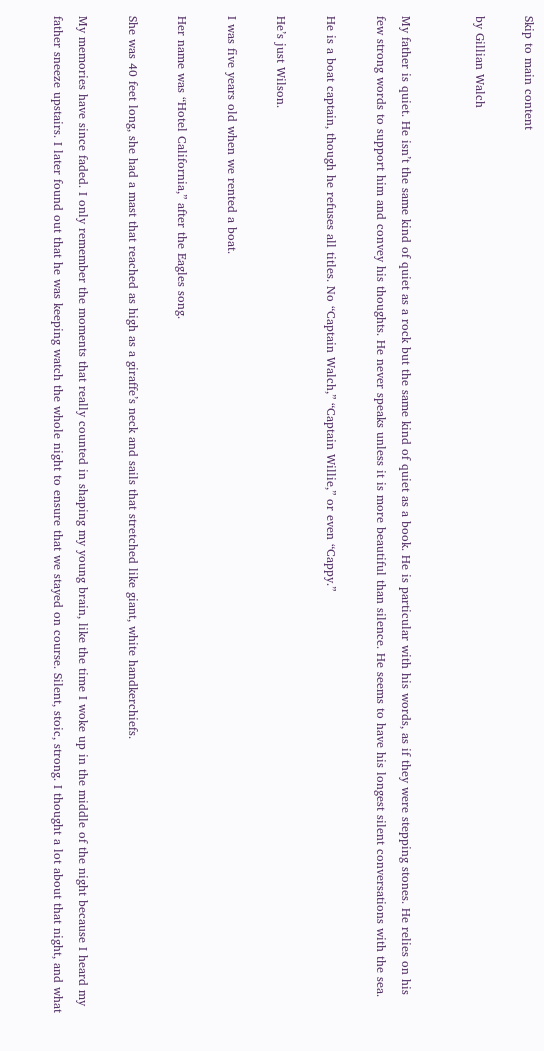Skip to main content

by Gillian Walch


My father is quiet. He isn’t the same kind of quiet as a rock but the same kind of quiet as a book. He is particular with his words, as if they were stepping stones. He relies on his few strong words to support him and convey his thoughts. He never speaks unless it is more beautiful than silence. He seems to have his longest silent conversations with the sea.

He is a boat captain, though he refuses all titles. No “Captain Walch,” “Captain Willie,” or even “Cappy.”

He’s just Wilson.

I was five years old when we rented a boat.

Her name was “Hotel California,” after the Eagles song.

She was 40 feet long, she had a mast that reached as high as a giraffe’s neck and sails that stretched like giant, white handkerchiefs.

My memories have since faded. I only remember the moments that really counted in shaping my young brain, like the time I woke up in the middle of the night because I heard my father sneeze upstairs. I later found out that he was keeping watch the whole night to ensure that we stayed on course. Silent, stoic, strong. I thought a lot about that night, and what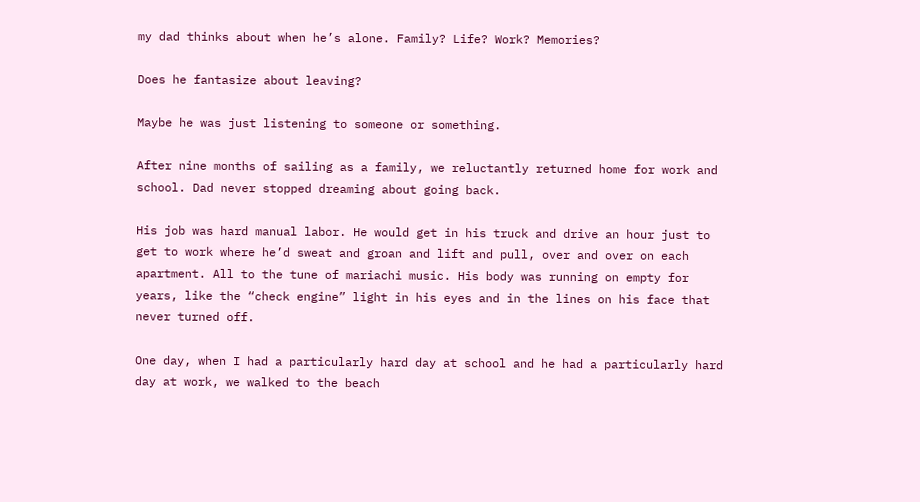my dad thinks about when he’s alone. Family? Life? Work? Memories?

Does he fantasize about leaving?

Maybe he was just listening to someone or something.

After nine months of sailing as a family, we reluctantly returned home for work and school. Dad never stopped dreaming about going back.

His job was hard manual labor. He would get in his truck and drive an hour just to get to work where he’d sweat and groan and lift and pull, over and over on each apartment. All to the tune of mariachi music. His body was running on empty for years, like the “check engine” light in his eyes and in the lines on his face that never turned off.

One day, when I had a particularly hard day at school and he had a particularly hard day at work, we walked to the beach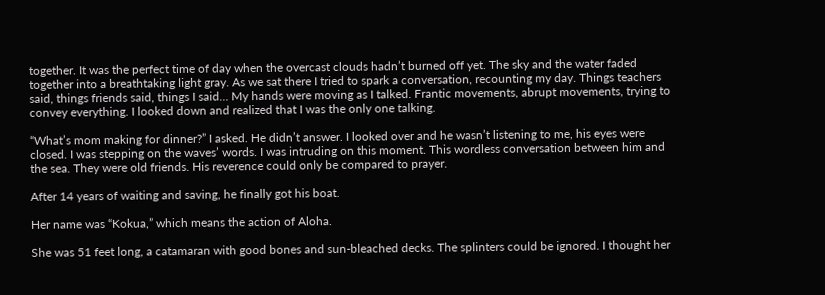together. It was the perfect time of day when the overcast clouds hadn’t burned off yet. The sky and the water faded together into a breathtaking light gray. As we sat there I tried to spark a conversation, recounting my day. Things teachers said, things friends said, things I said… My hands were moving as I talked. Frantic movements, abrupt movements, trying to convey everything. I looked down and realized that I was the only one talking.

“What’s mom making for dinner?” I asked. He didn’t answer. I looked over and he wasn’t listening to me, his eyes were closed. I was stepping on the waves’ words. I was intruding on this moment. This wordless conversation between him and the sea. They were old friends. His reverence could only be compared to prayer.

After 14 years of waiting and saving, he finally got his boat.

Her name was “Kokua,” which means the action of Aloha.

She was 51 feet long, a catamaran with good bones and sun-bleached decks. The splinters could be ignored. I thought her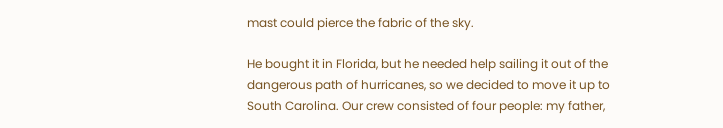mast could pierce the fabric of the sky.

He bought it in Florida, but he needed help sailing it out of the dangerous path of hurricanes, so we decided to move it up to South Carolina. Our crew consisted of four people: my father,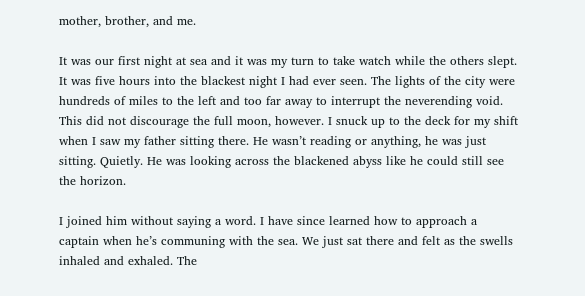mother, brother, and me.

It was our first night at sea and it was my turn to take watch while the others slept. It was five hours into the blackest night I had ever seen. The lights of the city were hundreds of miles to the left and too far away to interrupt the neverending void. This did not discourage the full moon, however. I snuck up to the deck for my shift when I saw my father sitting there. He wasn’t reading or anything, he was just sitting. Quietly. He was looking across the blackened abyss like he could still see the horizon.

I joined him without saying a word. I have since learned how to approach a captain when he’s communing with the sea. We just sat there and felt as the swells inhaled and exhaled. The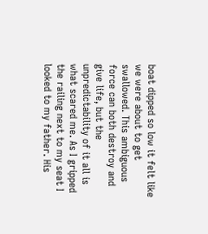boat dipped so low it felt like we were about to get swallowed. This ambiguous force can both destroy and give life, but the unpredictability of it all is what scared me. As I gripped the railing next to my seat I looked to my father. His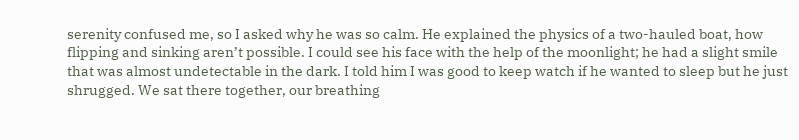serenity confused me, so I asked why he was so calm. He explained the physics of a two-hauled boat, how flipping and sinking aren’t possible. I could see his face with the help of the moonlight; he had a slight smile that was almost undetectable in the dark. I told him I was good to keep watch if he wanted to sleep but he just shrugged. We sat there together, our breathing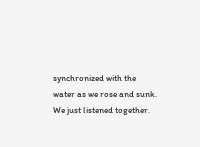synchronized with the water as we rose and sunk. We just listened together.